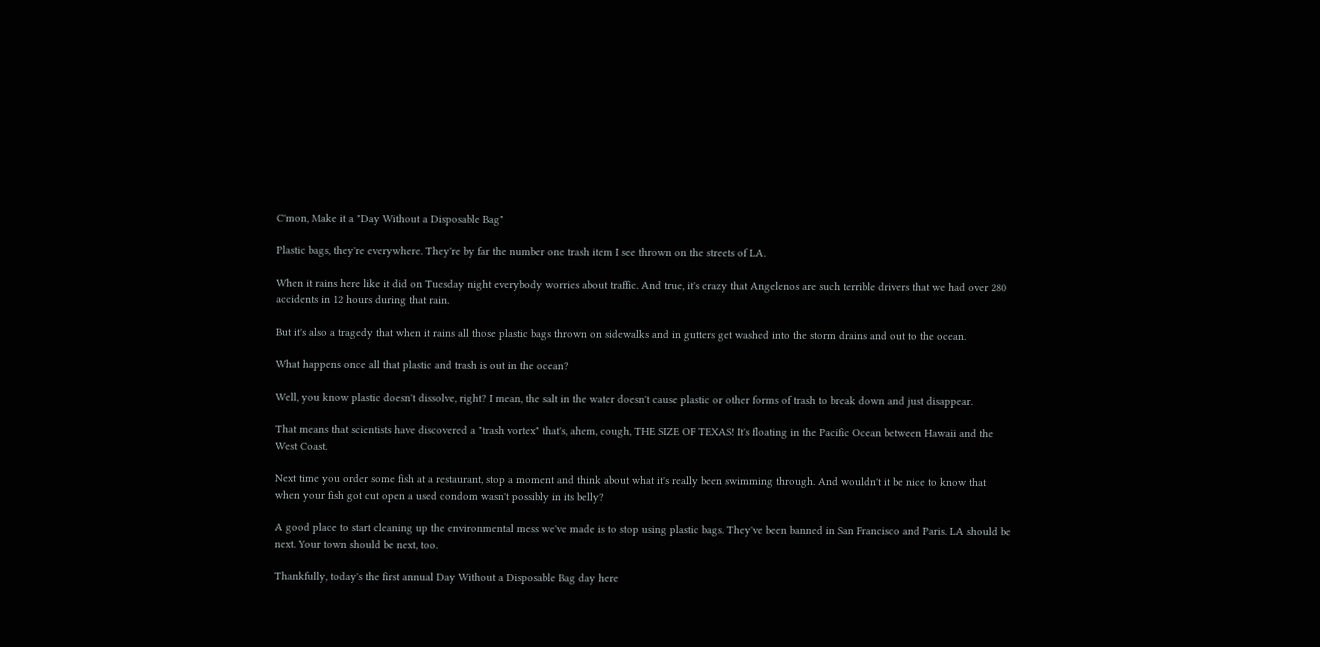C'mon, Make it a "Day Without a Disposable Bag"

Plastic bags, they're everywhere. They're by far the number one trash item I see thrown on the streets of LA.

When it rains here like it did on Tuesday night everybody worries about traffic. And true, it's crazy that Angelenos are such terrible drivers that we had over 280 accidents in 12 hours during that rain.

But it's also a tragedy that when it rains all those plastic bags thrown on sidewalks and in gutters get washed into the storm drains and out to the ocean.

What happens once all that plastic and trash is out in the ocean?

Well, you know plastic doesn't dissolve, right? I mean, the salt in the water doesn't cause plastic or other forms of trash to break down and just disappear.

That means that scientists have discovered a "trash vortex" that's, ahem, cough, THE SIZE OF TEXAS! It's floating in the Pacific Ocean between Hawaii and the West Coast.

Next time you order some fish at a restaurant, stop a moment and think about what it's really been swimming through. And wouldn't it be nice to know that when your fish got cut open a used condom wasn't possibly in its belly?

A good place to start cleaning up the environmental mess we've made is to stop using plastic bags. They've been banned in San Francisco and Paris. LA should be next. Your town should be next, too.

Thankfully, today's the first annual Day Without a Disposable Bag day here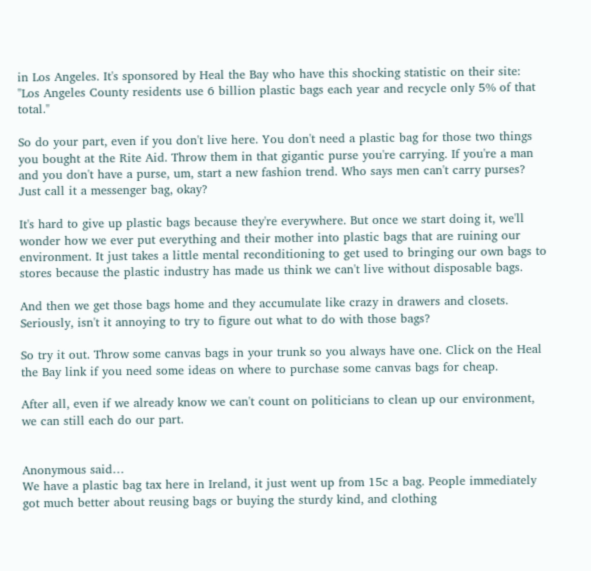in Los Angeles. It's sponsored by Heal the Bay who have this shocking statistic on their site: "Los Angeles County residents use 6 billion plastic bags each year and recycle only 5% of that total."

So do your part, even if you don't live here. You don't need a plastic bag for those two things you bought at the Rite Aid. Throw them in that gigantic purse you're carrying. If you're a man and you don't have a purse, um, start a new fashion trend. Who says men can't carry purses? Just call it a messenger bag, okay?

It's hard to give up plastic bags because they're everywhere. But once we start doing it, we'll wonder how we ever put everything and their mother into plastic bags that are ruining our environment. It just takes a little mental reconditioning to get used to bringing our own bags to stores because the plastic industry has made us think we can't live without disposable bags.

And then we get those bags home and they accumulate like crazy in drawers and closets. Seriously, isn't it annoying to try to figure out what to do with those bags?

So try it out. Throw some canvas bags in your trunk so you always have one. Click on the Heal the Bay link if you need some ideas on where to purchase some canvas bags for cheap.

After all, even if we already know we can't count on politicians to clean up our environment, we can still each do our part.


Anonymous said…
We have a plastic bag tax here in Ireland, it just went up from 15c a bag. People immediately got much better about reusing bags or buying the sturdy kind, and clothing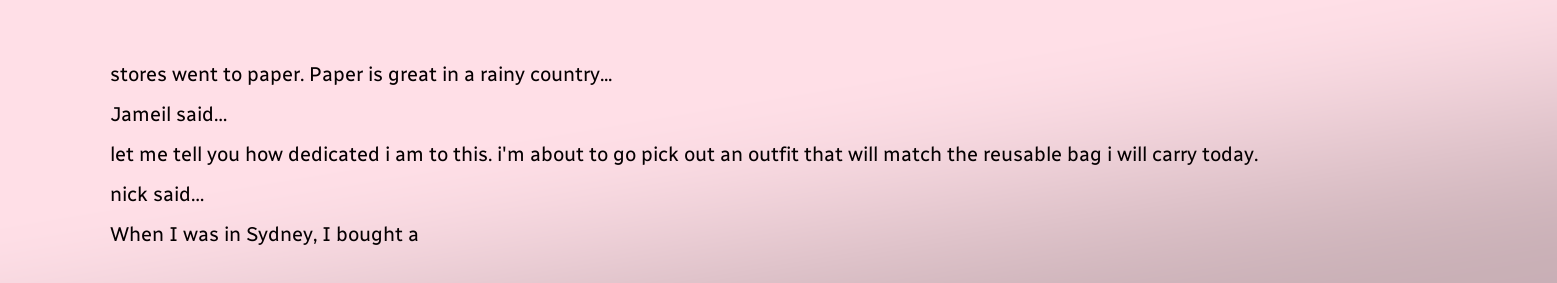stores went to paper. Paper is great in a rainy country...
Jameil said…
let me tell you how dedicated i am to this. i'm about to go pick out an outfit that will match the reusable bag i will carry today.
nick said…
When I was in Sydney, I bought a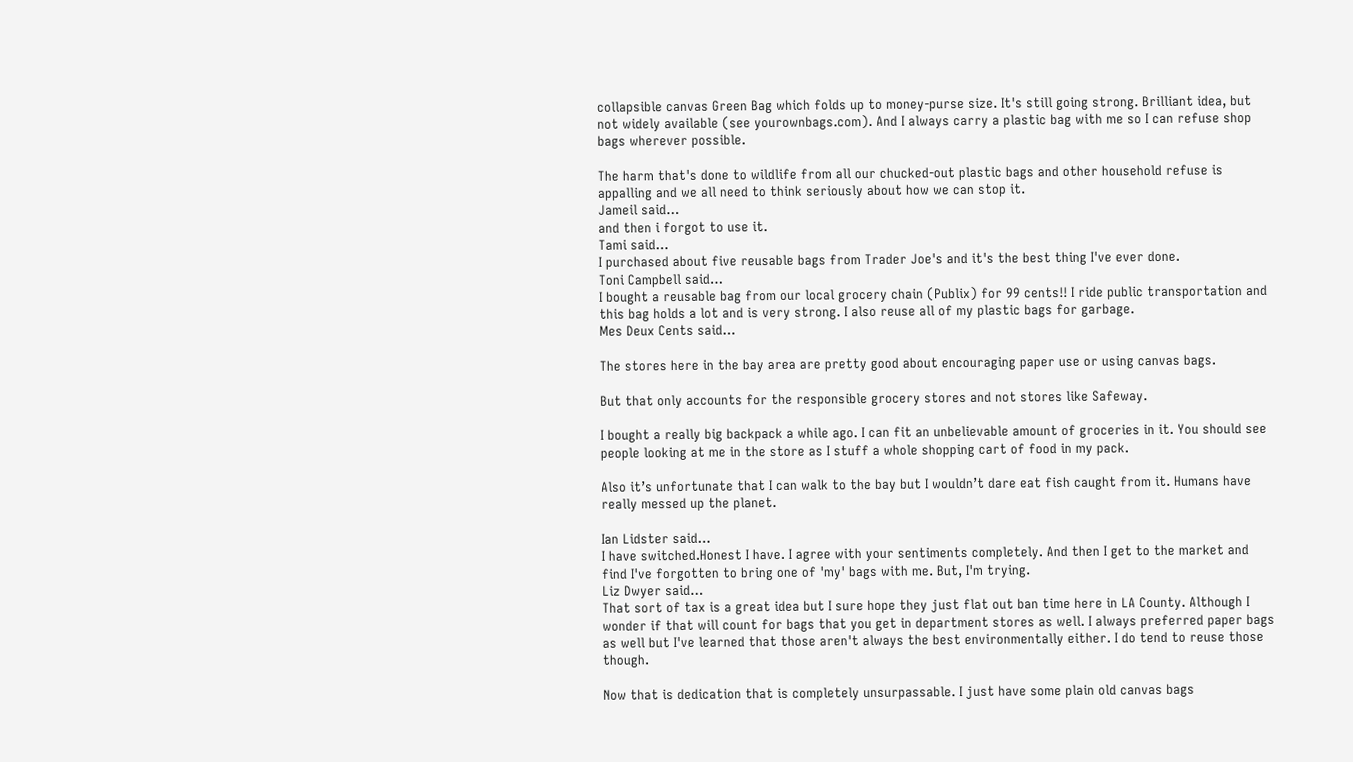collapsible canvas Green Bag which folds up to money-purse size. It's still going strong. Brilliant idea, but not widely available (see yourownbags.com). And I always carry a plastic bag with me so I can refuse shop bags wherever possible.

The harm that's done to wildlife from all our chucked-out plastic bags and other household refuse is appalling and we all need to think seriously about how we can stop it.
Jameil said…
and then i forgot to use it.
Tami said…
I purchased about five reusable bags from Trader Joe's and it's the best thing I've ever done.
Toni Campbell said…
I bought a reusable bag from our local grocery chain (Publix) for 99 cents!! I ride public transportation and this bag holds a lot and is very strong. I also reuse all of my plastic bags for garbage.
Mes Deux Cents said…

The stores here in the bay area are pretty good about encouraging paper use or using canvas bags.

But that only accounts for the responsible grocery stores and not stores like Safeway.

I bought a really big backpack a while ago. I can fit an unbelievable amount of groceries in it. You should see people looking at me in the store as I stuff a whole shopping cart of food in my pack.

Also it’s unfortunate that I can walk to the bay but I wouldn’t dare eat fish caught from it. Humans have really messed up the planet.

Ian Lidster said…
I have switched.Honest I have. I agree with your sentiments completely. And then I get to the market and find I've forgotten to bring one of 'my' bags with me. But, I'm trying.
Liz Dwyer said…
That sort of tax is a great idea but I sure hope they just flat out ban time here in LA County. Although I wonder if that will count for bags that you get in department stores as well. I always preferred paper bags as well but I've learned that those aren't always the best environmentally either. I do tend to reuse those though.

Now that is dedication that is completely unsurpassable. I just have some plain old canvas bags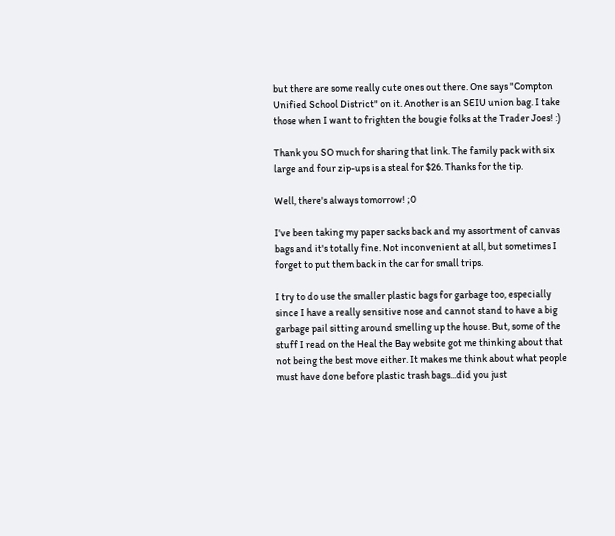but there are some really cute ones out there. One says "Compton Unified School District" on it. Another is an SEIU union bag. I take those when I want to frighten the bougie folks at the Trader Joes! :)

Thank you SO much for sharing that link. The family pack with six large and four zip-ups is a steal for $26. Thanks for the tip.

Well, there's always tomorrow! ;0

I've been taking my paper sacks back and my assortment of canvas bags and it's totally fine. Not inconvenient at all, but sometimes I forget to put them back in the car for small trips.

I try to do use the smaller plastic bags for garbage too, especially since I have a really sensitive nose and cannot stand to have a big garbage pail sitting around smelling up the house. But, some of the stuff I read on the Heal the Bay website got me thinking about that not being the best move either. It makes me think about what people must have done before plastic trash bags...did you just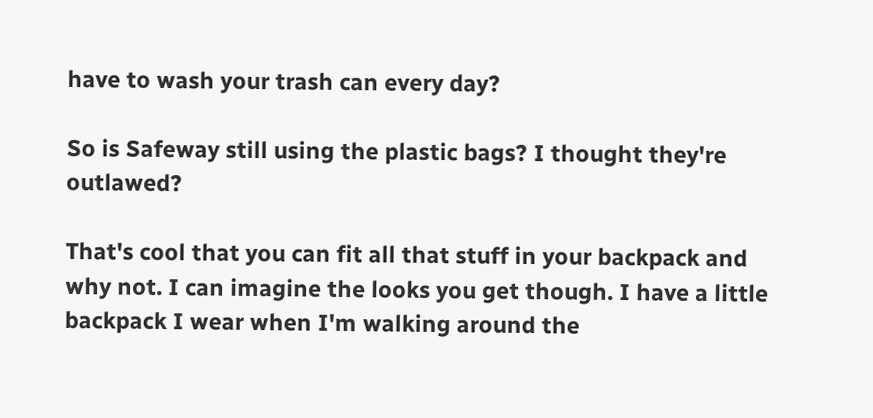have to wash your trash can every day?

So is Safeway still using the plastic bags? I thought they're outlawed?

That's cool that you can fit all that stuff in your backpack and why not. I can imagine the looks you get though. I have a little backpack I wear when I'm walking around the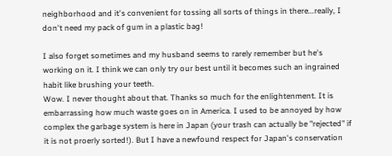neighborhood and it's convenient for tossing all sorts of things in there...really, I don't need my pack of gum in a plastic bag!

I also forget sometimes and my husband seems to rarely remember but he's working on it. I think we can only try our best until it becomes such an ingrained habit like brushing your teeth.
Wow. I never thought about that. Thanks so much for the enlightenment. It is embarrassing how much waste goes on in America. I used to be annoyed by how complex the garbage system is here in Japan (your trash can actually be "rejected" if it is not proerly sorted!). But I have a newfound respect for Japan's conservation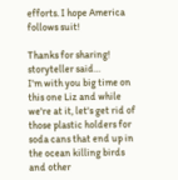efforts. I hope America follows suit!

Thanks for sharing!
storyteller said…
I'm with you big time on this one Liz and while we're at it, let's get rid of those plastic holders for soda cans that end up in the ocean killing birds and other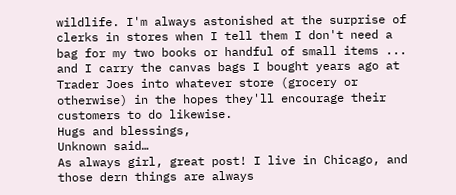wildlife. I'm always astonished at the surprise of clerks in stores when I tell them I don't need a bag for my two books or handful of small items ... and I carry the canvas bags I bought years ago at Trader Joes into whatever store (grocery or otherwise) in the hopes they'll encourage their customers to do likewise.
Hugs and blessings,
Unknown said…
As always girl, great post! I live in Chicago, and those dern things are always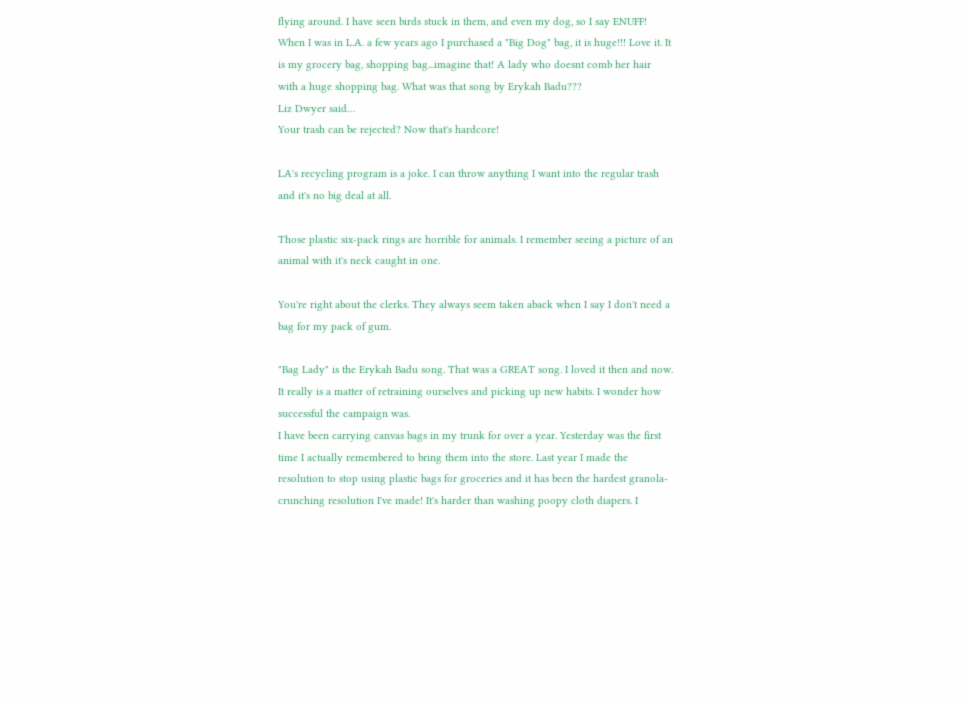flying around. I have seen birds stuck in them, and even my dog, so I say ENUFF!
When I was in L.A. a few years ago I purchased a "Big Dog" bag, it is huge!!! Love it. It is my grocery bag, shopping bag...imagine that! A lady who doesnt comb her hair with a huge shopping bag. What was that song by Erykah Badu???
Liz Dwyer said…
Your trash can be rejected? Now that's hardcore!

LA's recycling program is a joke. I can throw anything I want into the regular trash and it's no big deal at all.

Those plastic six-pack rings are horrible for animals. I remember seeing a picture of an animal with it's neck caught in one.

You're right about the clerks. They always seem taken aback when I say I don't need a bag for my pack of gum.

"Bag Lady" is the Erykah Badu song. That was a GREAT song. I loved it then and now. It really is a matter of retraining ourselves and picking up new habits. I wonder how successful the campaign was.
I have been carrying canvas bags in my trunk for over a year. Yesterday was the first time I actually remembered to bring them into the store. Last year I made the resolution to stop using plastic bags for groceries and it has been the hardest granola-crunching resolution I've made! It's harder than washing poopy cloth diapers. I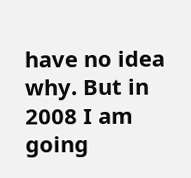have no idea why. But in 2008 I am going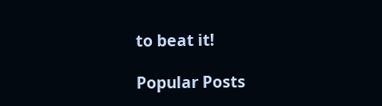to beat it!

Popular Posts